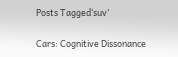Posts Tagged‘suv’

Cars: Cognitive Dissonance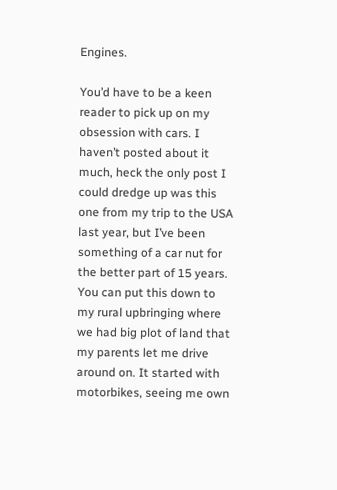Engines.

You’d have to be a keen reader to pick up on my obsession with cars. I haven’t posted about it much, heck the only post I could dredge up was this one from my trip to the USA last year, but I’ve been something of a car nut for the better part of 15 years. You can put this down to my rural upbringing where we had big plot of land that my parents let me drive around on. It started with motorbikes, seeing me own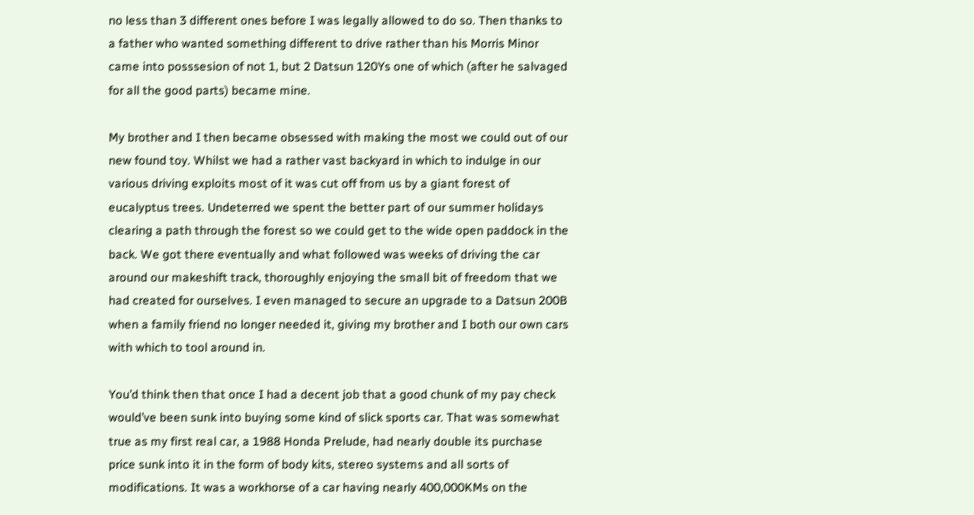no less than 3 different ones before I was legally allowed to do so. Then thanks to a father who wanted something different to drive rather than his Morris Minor came into posssesion of not 1, but 2 Datsun 120Ys one of which (after he salvaged for all the good parts) became mine.

My brother and I then became obsessed with making the most we could out of our new found toy. Whilst we had a rather vast backyard in which to indulge in our various driving exploits most of it was cut off from us by a giant forest of eucalyptus trees. Undeterred we spent the better part of our summer holidays clearing a path through the forest so we could get to the wide open paddock in the back. We got there eventually and what followed was weeks of driving the car around our makeshift track, thoroughly enjoying the small bit of freedom that we had created for ourselves. I even managed to secure an upgrade to a Datsun 200B when a family friend no longer needed it, giving my brother and I both our own cars with which to tool around in.

You’d think then that once I had a decent job that a good chunk of my pay check would’ve been sunk into buying some kind of slick sports car. That was somewhat true as my first real car, a 1988 Honda Prelude, had nearly double its purchase price sunk into it in the form of body kits, stereo systems and all sorts of modifications. It was a workhorse of a car having nearly 400,000KMs on the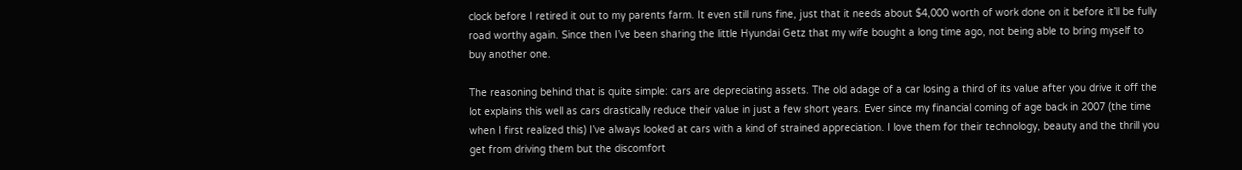clock before I retired it out to my parents farm. It even still runs fine, just that it needs about $4,000 worth of work done on it before it’ll be fully road worthy again. Since then I’ve been sharing the little Hyundai Getz that my wife bought a long time ago, not being able to bring myself to buy another one.

The reasoning behind that is quite simple: cars are depreciating assets. The old adage of a car losing a third of its value after you drive it off the lot explains this well as cars drastically reduce their value in just a few short years. Ever since my financial coming of age back in 2007 (the time when I first realized this) I’ve always looked at cars with a kind of strained appreciation. I love them for their technology, beauty and the thrill you get from driving them but the discomfort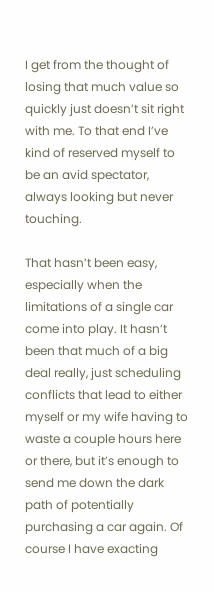I get from the thought of losing that much value so quickly just doesn’t sit right with me. To that end I’ve kind of reserved myself to be an avid spectator, always looking but never touching.

That hasn’t been easy, especially when the limitations of a single car come into play. It hasn’t been that much of a big deal really, just scheduling conflicts that lead to either myself or my wife having to waste a couple hours here or there, but it’s enough to send me down the dark path of potentially purchasing a car again. Of course I have exacting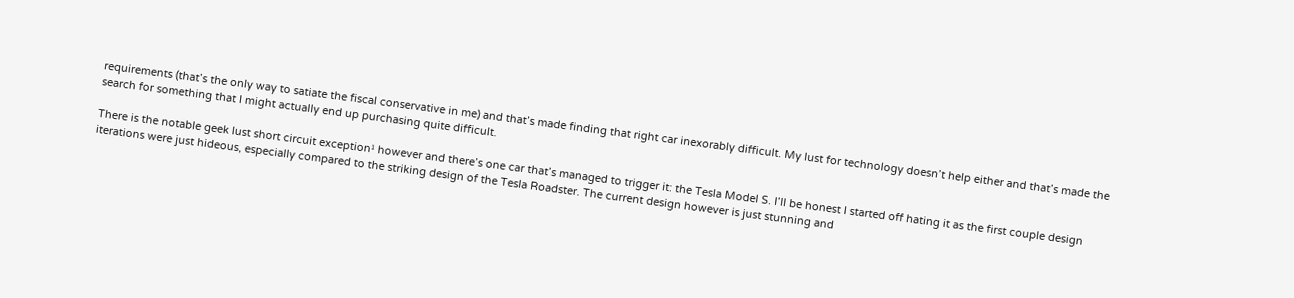requirements (that’s the only way to satiate the fiscal conservative in me) and that’s made finding that right car inexorably difficult. My lust for technology doesn’t help either and that’s made the search for something that I might actually end up purchasing quite difficult.

There is the notable geek lust short circuit exception¹ however and there’s one car that’s managed to trigger it: the Tesla Model S. I’ll be honest I started off hating it as the first couple design iterations were just hideous, especially compared to the striking design of the Tesla Roadster. The current design however is just stunning and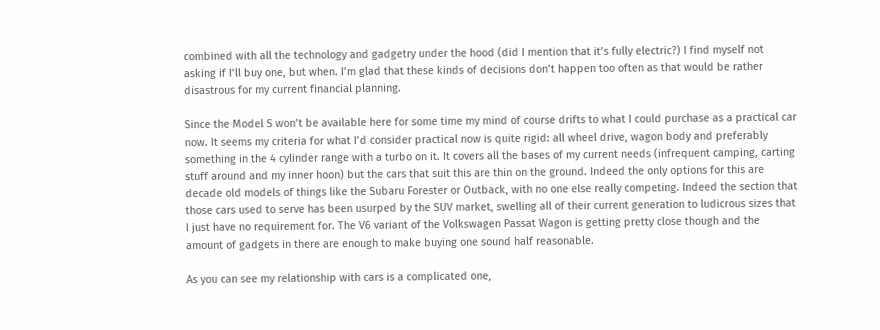combined with all the technology and gadgetry under the hood (did I mention that it’s fully electric?) I find myself not asking if I’ll buy one, but when. I’m glad that these kinds of decisions don’t happen too often as that would be rather disastrous for my current financial planning.

Since the Model S won’t be available here for some time my mind of course drifts to what I could purchase as a practical car now. It seems my criteria for what I’d consider practical now is quite rigid: all wheel drive, wagon body and preferably something in the 4 cylinder range with a turbo on it. It covers all the bases of my current needs (infrequent camping, carting stuff around and my inner hoon) but the cars that suit this are thin on the ground. Indeed the only options for this are decade old models of things like the Subaru Forester or Outback, with no one else really competing. Indeed the section that those cars used to serve has been usurped by the SUV market, swelling all of their current generation to ludicrous sizes that I just have no requirement for. The V6 variant of the Volkswagen Passat Wagon is getting pretty close though and the amount of gadgets in there are enough to make buying one sound half reasonable.

As you can see my relationship with cars is a complicated one,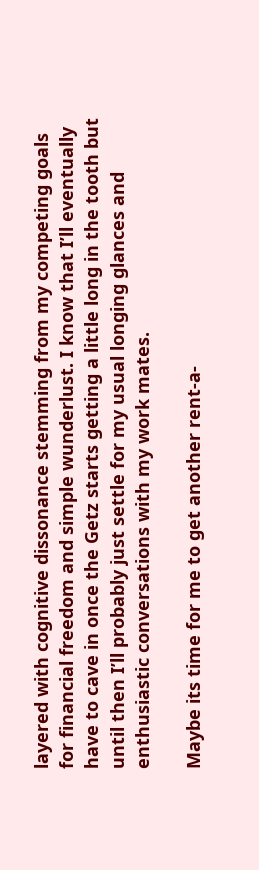layered with cognitive dissonance stemming from my competing goals for financial freedom and simple wunderlust. I know that I’ll eventually have to cave in once the Getz starts getting a little long in the tooth but until then I’ll probably just settle for my usual longing glances and enthusiastic conversations with my work mates.

Maybe its time for me to get another rent-a-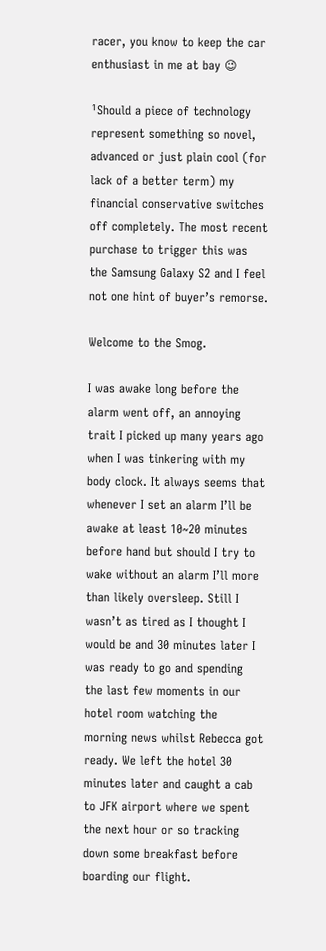racer, you know to keep the car enthusiast in me at bay 😉

¹Should a piece of technology represent something so novel, advanced or just plain cool (for lack of a better term) my financial conservative switches off completely. The most recent purchase to trigger this was the Samsung Galaxy S2 and I feel not one hint of buyer’s remorse.

Welcome to the Smog.

I was awake long before the alarm went off, an annoying trait I picked up many years ago when I was tinkering with my body clock. It always seems that whenever I set an alarm I’ll be awake at least 10~20 minutes before hand but should I try to wake without an alarm I’ll more than likely oversleep. Still I wasn’t as tired as I thought I would be and 30 minutes later I was ready to go and spending the last few moments in our hotel room watching the morning news whilst Rebecca got ready. We left the hotel 30 minutes later and caught a cab to JFK airport where we spent the next hour or so tracking down some breakfast before boarding our flight.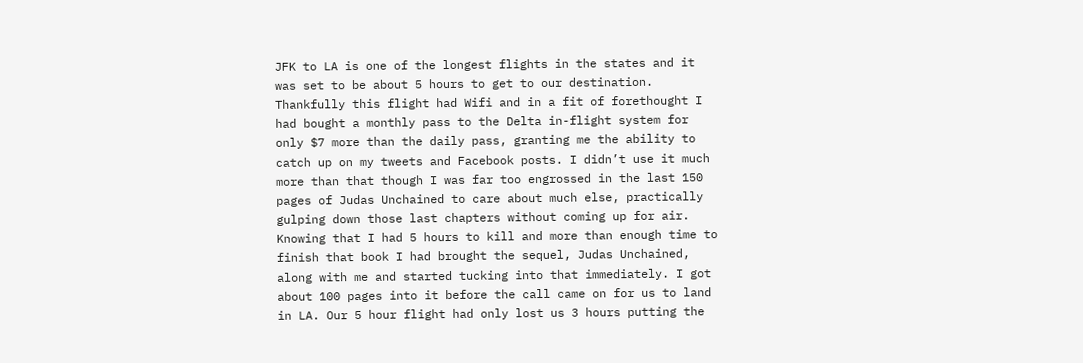JFK to LA is one of the longest flights in the states and it was set to be about 5 hours to get to our destination. Thankfully this flight had Wifi and in a fit of forethought I had bought a monthly pass to the Delta in-flight system for only $7 more than the daily pass, granting me the ability to catch up on my tweets and Facebook posts. I didn’t use it much more than that though I was far too engrossed in the last 150 pages of Judas Unchained to care about much else, practically gulping down those last chapters without coming up for air. Knowing that I had 5 hours to kill and more than enough time to finish that book I had brought the sequel, Judas Unchained, along with me and started tucking into that immediately. I got about 100 pages into it before the call came on for us to land in LA. Our 5 hour flight had only lost us 3 hours putting the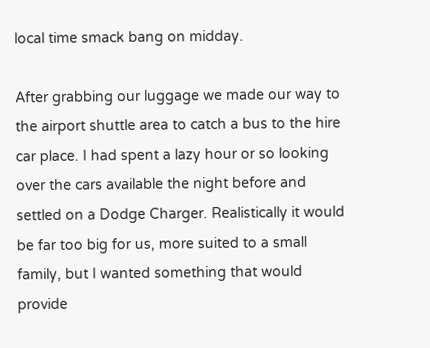local time smack bang on midday.

After grabbing our luggage we made our way to the airport shuttle area to catch a bus to the hire car place. I had spent a lazy hour or so looking over the cars available the night before and settled on a Dodge Charger. Realistically it would be far too big for us, more suited to a small family, but I wanted something that would provide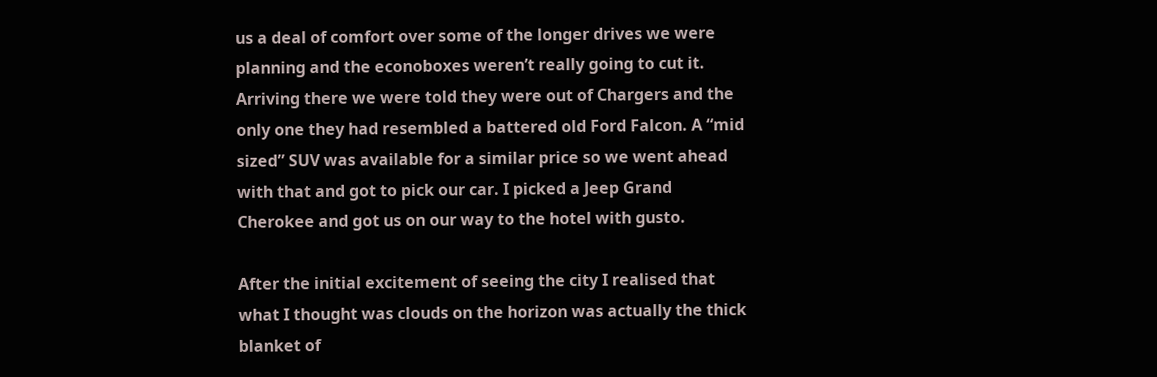us a deal of comfort over some of the longer drives we were planning and the econoboxes weren’t really going to cut it. Arriving there we were told they were out of Chargers and the only one they had resembled a battered old Ford Falcon. A “mid sized” SUV was available for a similar price so we went ahead with that and got to pick our car. I picked a Jeep Grand Cherokee and got us on our way to the hotel with gusto.

After the initial excitement of seeing the city I realised that what I thought was clouds on the horizon was actually the thick blanket of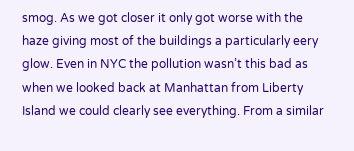smog. As we got closer it only got worse with the haze giving most of the buildings a particularly eery glow. Even in NYC the pollution wasn’t this bad as when we looked back at Manhattan from Liberty Island we could clearly see everything. From a similar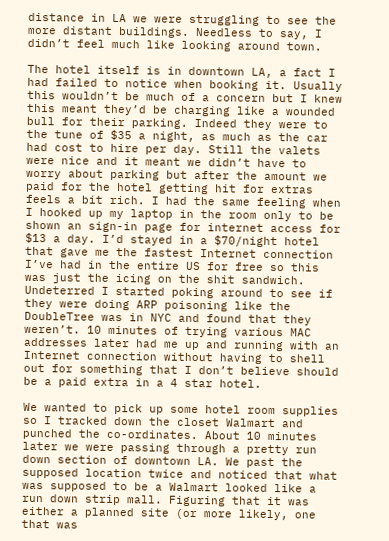distance in LA we were struggling to see the more distant buildings. Needless to say, I didn’t feel much like looking around town.

The hotel itself is in downtown LA, a fact I had failed to notice when booking it. Usually this wouldn’t be much of a concern but I knew this meant they’d be charging like a wounded bull for their parking. Indeed they were to the tune of $35 a night, as much as the car had cost to hire per day. Still the valets were nice and it meant we didn’t have to worry about parking but after the amount we paid for the hotel getting hit for extras feels a bit rich. I had the same feeling when I hooked up my laptop in the room only to be shown an sign-in page for internet access for $13 a day. I’d stayed in a $70/night hotel that gave me the fastest Internet connection I’ve had in the entire US for free so this was just the icing on the shit sandwich. Undeterred I started poking around to see if they were doing ARP poisoning like the DoubleTree was in NYC and found that they weren’t. 10 minutes of trying various MAC addresses later had me up and running with an Internet connection without having to shell out for something that I don’t believe should be a paid extra in a 4 star hotel.

We wanted to pick up some hotel room supplies so I tracked down the closet Walmart and punched the co-ordinates. About 10 minutes later we were passing through a pretty run down section of downtown LA. We past the supposed location twice and noticed that what was supposed to be a Walmart looked like a run down strip mall. Figuring that it was either a planned site (or more likely, one that was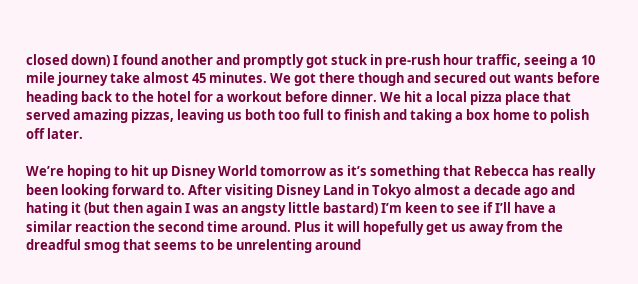closed down) I found another and promptly got stuck in pre-rush hour traffic, seeing a 10 mile journey take almost 45 minutes. We got there though and secured out wants before heading back to the hotel for a workout before dinner. We hit a local pizza place that served amazing pizzas, leaving us both too full to finish and taking a box home to polish off later.

We’re hoping to hit up Disney World tomorrow as it’s something that Rebecca has really been looking forward to. After visiting Disney Land in Tokyo almost a decade ago and hating it (but then again I was an angsty little bastard) I’m keen to see if I’ll have a similar reaction the second time around. Plus it will hopefully get us away from the dreadful smog that seems to be unrelenting around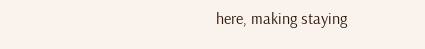here, making staying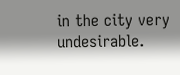in the city very undesirable.